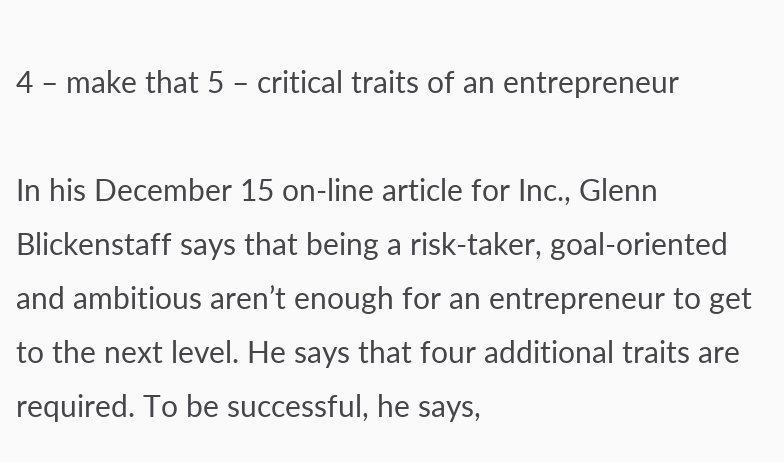4 – make that 5 – critical traits of an entrepreneur

In his December 15 on-line article for Inc., Glenn Blickenstaff says that being a risk-taker, goal-oriented and ambitious aren’t enough for an entrepreneur to get to the next level. He says that four additional traits are required. To be successful, he says,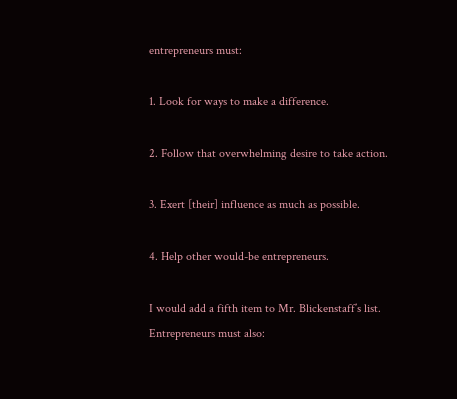entrepreneurs must:

1. Look for ways to make a difference.

2. Follow that overwhelming desire to take action.

3. Exert [their] influence as much as possible.

4. Help other would-be entrepreneurs.

I would add a fifth item to Mr. Blickenstaff’s list. Entrepreneurs must also: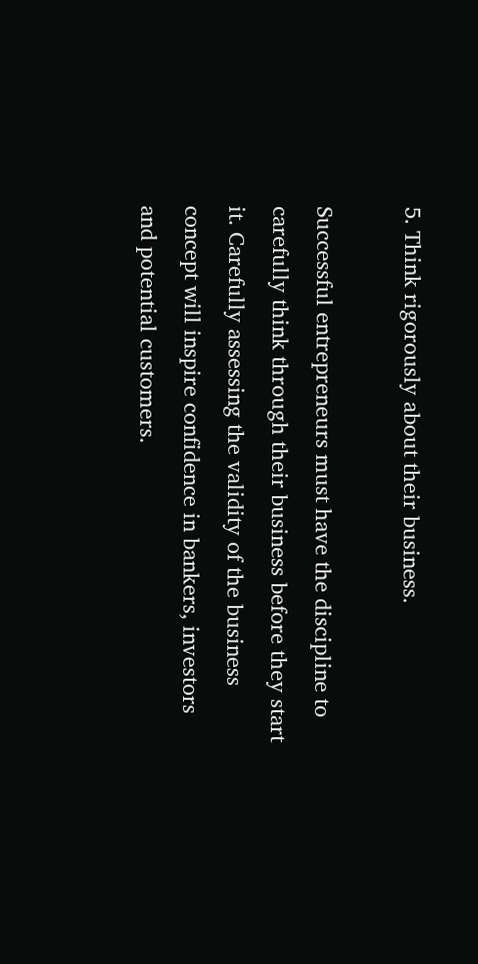5. Think rigorously about their business.

Successful entrepreneurs must have the discipline to carefully think through their business before they start it. Carefully assessing the validity of the business concept will inspire confidence in bankers, investors and potential customers.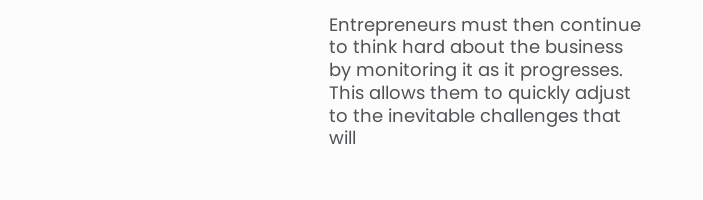Entrepreneurs must then continue to think hard about the business by monitoring it as it progresses. This allows them to quickly adjust to the inevitable challenges that will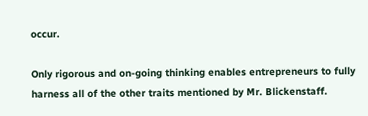occur.

Only rigorous and on-going thinking enables entrepreneurs to fully harness all of the other traits mentioned by Mr. Blickenstaff.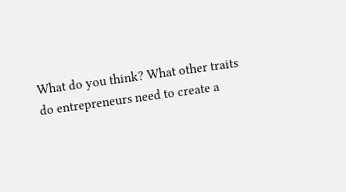What do you think? What other traits do entrepreneurs need to create a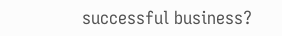successful business?